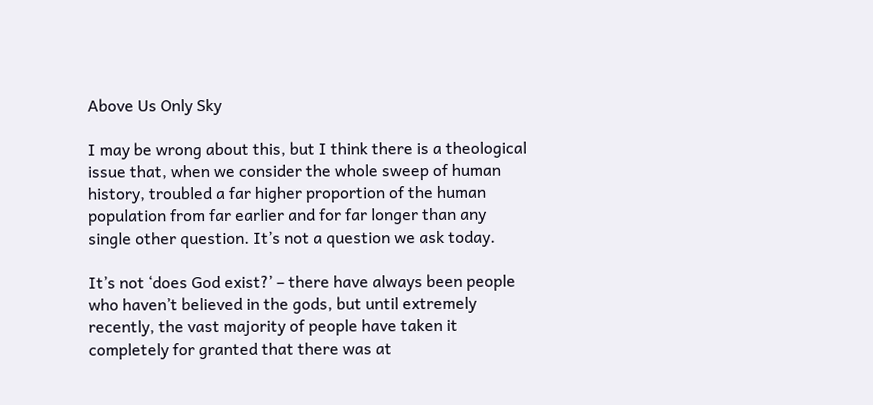Above Us Only Sky

I may be wrong about this, but I think there is a theological issue that, when we consider the whole sweep of human history, troubled a far higher proportion of the human population from far earlier and for far longer than any single other question. It’s not a question we ask today.

It’s not ‘does God exist?’ – there have always been people who haven’t believed in the gods, but until extremely recently, the vast majority of people have taken it completely for granted that there was at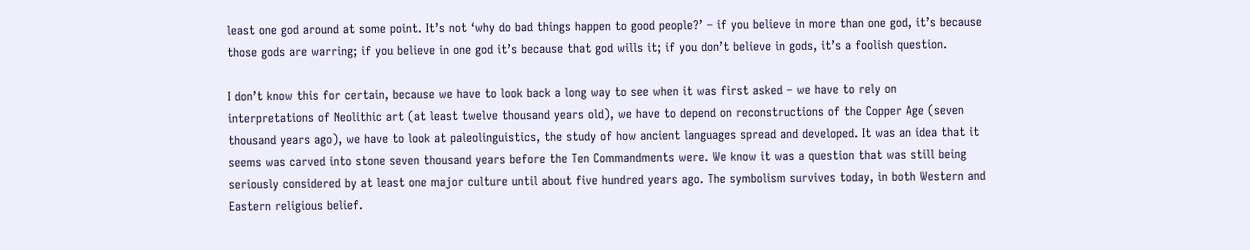least one god around at some point. It’s not ‘why do bad things happen to good people?’ – if you believe in more than one god, it’s because those gods are warring; if you believe in one god it’s because that god wills it; if you don’t believe in gods, it’s a foolish question.

I don’t know this for certain, because we have to look back a long way to see when it was first asked – we have to rely on interpretations of Neolithic art (at least twelve thousand years old), we have to depend on reconstructions of the Copper Age (seven thousand years ago), we have to look at paleolinguistics, the study of how ancient languages spread and developed. It was an idea that it seems was carved into stone seven thousand years before the Ten Commandments were. We know it was a question that was still being seriously considered by at least one major culture until about five hundred years ago. The symbolism survives today, in both Western and Eastern religious belief.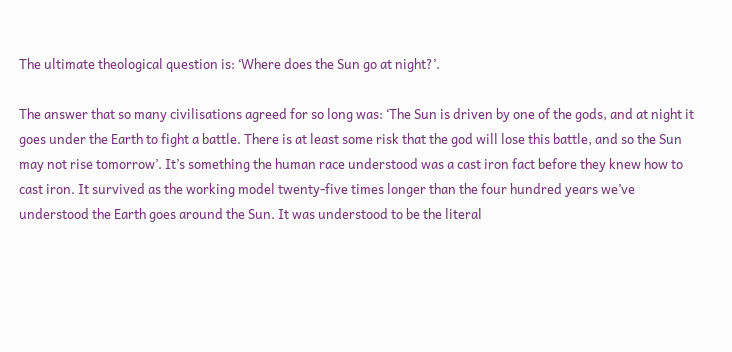The ultimate theological question is: ‘Where does the Sun go at night?’.

The answer that so many civilisations agreed for so long was: ‘The Sun is driven by one of the gods, and at night it goes under the Earth to fight a battle. There is at least some risk that the god will lose this battle, and so the Sun may not rise tomorrow’. It’s something the human race understood was a cast iron fact before they knew how to cast iron. It survived as the working model twenty-five times longer than the four hundred years we’ve understood the Earth goes around the Sun. It was understood to be the literal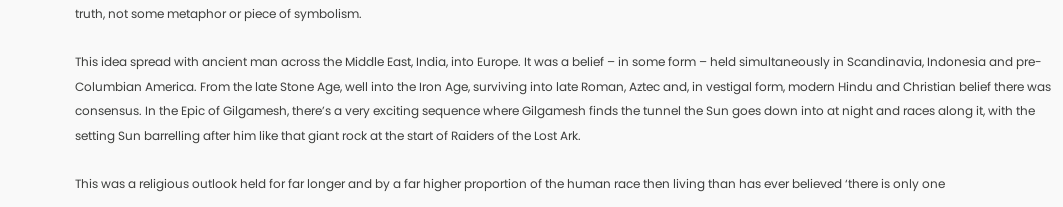truth, not some metaphor or piece of symbolism.

This idea spread with ancient man across the Middle East, India, into Europe. It was a belief – in some form – held simultaneously in Scandinavia, Indonesia and pre-Columbian America. From the late Stone Age, well into the Iron Age, surviving into late Roman, Aztec and, in vestigal form, modern Hindu and Christian belief there was consensus. In the Epic of Gilgamesh, there’s a very exciting sequence where Gilgamesh finds the tunnel the Sun goes down into at night and races along it, with the setting Sun barrelling after him like that giant rock at the start of Raiders of the Lost Ark.

This was a religious outlook held for far longer and by a far higher proportion of the human race then living than has ever believed ‘there is only one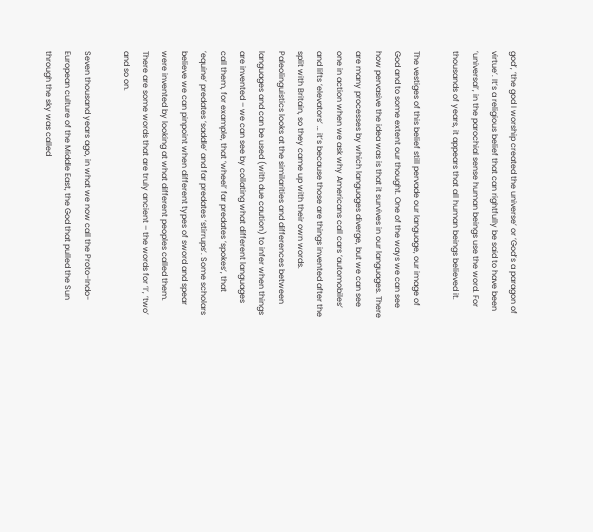god’, ‘the god I worship created the universe’ or ‘God’s a paragon of virtue’. It’s a religious belief that can rightfully be said to have been ‘universal’, in the parochial sense human beings use the word. For thousands of years, it appears that all human beings believed it.

The vestiges of this belief still pervade our language, our image of God and to some extent our thought. One of the ways we can see how pervasive the idea was is that it survives in our languages. There are many processes by which languages diverge, but we can see one in action when we ask why Americans call cars ‘automobiles’ and lifts ‘elevators’ … it’s because those are things invented after the split with Britain, so they came up with their own words. Paleolinguistics looks at the similarities and differences between languages and can be used (with due caution) to infer when things are invented – we can see by collating what different languages call them, for example, that ‘wheel’ far predates ‘spokes’, that ‘equine’ predates ‘saddle’ and far predates ‘stirrups’. Some scholars believe we can pinpoint when different types of sword and spear were invented by looking at what different peoples called them. There are some words that are truly ancient – the words for ‘I’, ‘two’ and so on.

Seven thousand years ago, in what we now call the Proto-Indo-European culture of the Middle East, the God that pulled the Sun through the sky was called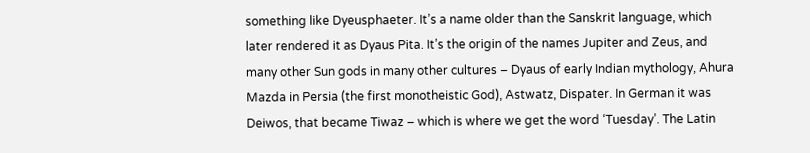something like Dyeusphaeter. It’s a name older than the Sanskrit language, which later rendered it as Dyaus Pita. It’s the origin of the names Jupiter and Zeus, and many other Sun gods in many other cultures – Dyaus of early Indian mythology, Ahura Mazda in Persia (the first monotheistic God), Astwatz, Dispater. In German it was Deiwos, that became Tiwaz – which is where we get the word ‘Tuesday’. The Latin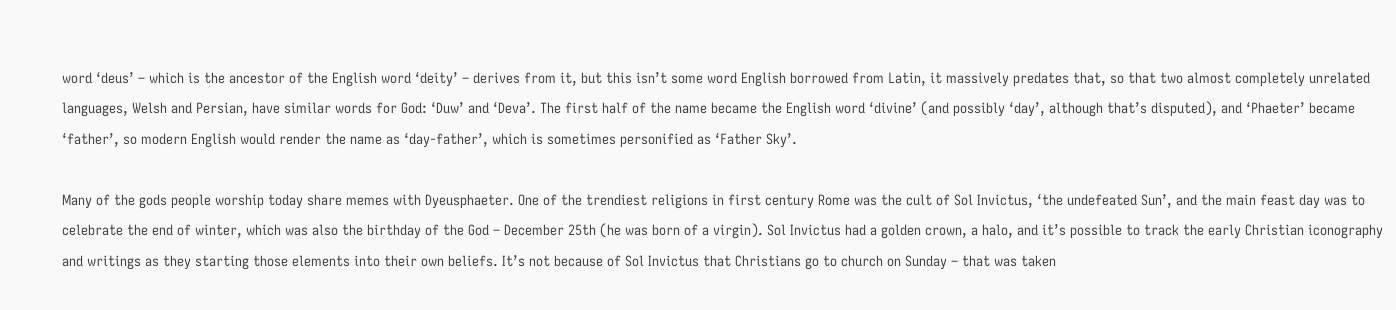word ‘deus’ – which is the ancestor of the English word ‘deity’ – derives from it, but this isn’t some word English borrowed from Latin, it massively predates that, so that two almost completely unrelated languages, Welsh and Persian, have similar words for God: ‘Duw’ and ‘Deva’. The first half of the name became the English word ‘divine’ (and possibly ‘day’, although that’s disputed), and ‘Phaeter’ became ‘father’, so modern English would render the name as ‘day-father’, which is sometimes personified as ‘Father Sky’.

Many of the gods people worship today share memes with Dyeusphaeter. One of the trendiest religions in first century Rome was the cult of Sol Invictus, ‘the undefeated Sun’, and the main feast day was to celebrate the end of winter, which was also the birthday of the God – December 25th (he was born of a virgin). Sol Invictus had a golden crown, a halo, and it’s possible to track the early Christian iconography and writings as they starting those elements into their own beliefs. It’s not because of Sol Invictus that Christians go to church on Sunday – that was taken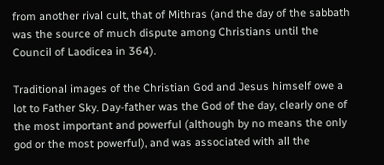from another rival cult, that of Mithras (and the day of the sabbath was the source of much dispute among Christians until the Council of Laodicea in 364).

Traditional images of the Christian God and Jesus himself owe a lot to Father Sky. Day-father was the God of the day, clearly one of the most important and powerful (although by no means the only god or the most powerful), and was associated with all the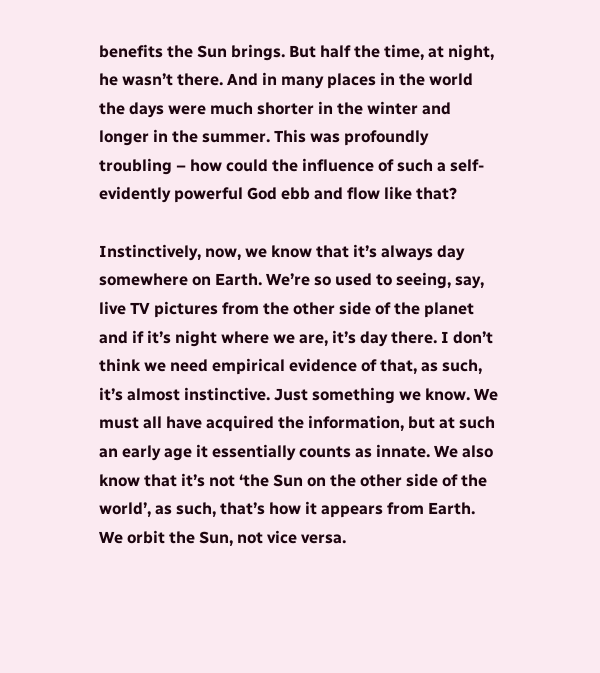benefits the Sun brings. But half the time, at night, he wasn’t there. And in many places in the world the days were much shorter in the winter and longer in the summer. This was profoundly troubling – how could the influence of such a self-evidently powerful God ebb and flow like that?

Instinctively, now, we know that it’s always day somewhere on Earth. We’re so used to seeing, say, live TV pictures from the other side of the planet and if it’s night where we are, it’s day there. I don’t think we need empirical evidence of that, as such, it’s almost instinctive. Just something we know. We must all have acquired the information, but at such an early age it essentially counts as innate. We also know that it’s not ‘the Sun on the other side of the world’, as such, that’s how it appears from Earth. We orbit the Sun, not vice versa.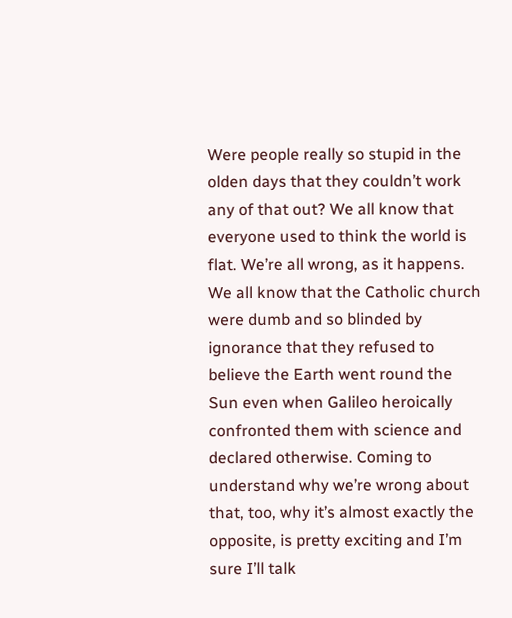Were people really so stupid in the olden days that they couldn’t work any of that out? We all know that everyone used to think the world is flat. We’re all wrong, as it happens. We all know that the Catholic church were dumb and so blinded by ignorance that they refused to believe the Earth went round the Sun even when Galileo heroically confronted them with science and declared otherwise. Coming to understand why we’re wrong about that, too, why it’s almost exactly the opposite, is pretty exciting and I’m sure I’ll talk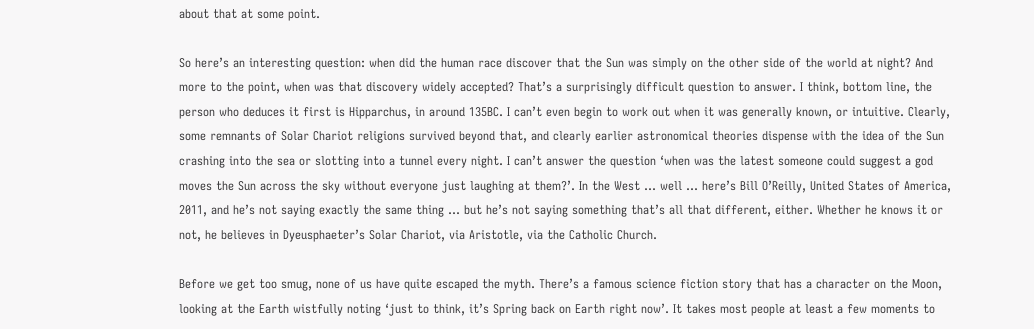about that at some point.

So here’s an interesting question: when did the human race discover that the Sun was simply on the other side of the world at night? And more to the point, when was that discovery widely accepted? That’s a surprisingly difficult question to answer. I think, bottom line, the person who deduces it first is Hipparchus, in around 135BC. I can’t even begin to work out when it was generally known, or intuitive. Clearly, some remnants of Solar Chariot religions survived beyond that, and clearly earlier astronomical theories dispense with the idea of the Sun crashing into the sea or slotting into a tunnel every night. I can’t answer the question ‘when was the latest someone could suggest a god moves the Sun across the sky without everyone just laughing at them?’. In the West … well … here’s Bill O’Reilly, United States of America, 2011, and he’s not saying exactly the same thing … but he’s not saying something that’s all that different, either. Whether he knows it or not, he believes in Dyeusphaeter’s Solar Chariot, via Aristotle, via the Catholic Church.

Before we get too smug, none of us have quite escaped the myth. There’s a famous science fiction story that has a character on the Moon, looking at the Earth wistfully noting ‘just to think, it’s Spring back on Earth right now’. It takes most people at least a few moments to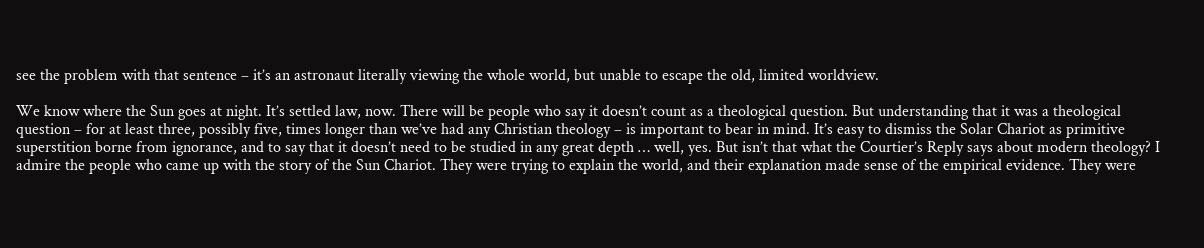see the problem with that sentence – it’s an astronaut literally viewing the whole world, but unable to escape the old, limited worldview.

We know where the Sun goes at night. It’s settled law, now. There will be people who say it doesn’t count as a theological question. But understanding that it was a theological question – for at least three, possibly five, times longer than we’ve had any Christian theology – is important to bear in mind. It’s easy to dismiss the Solar Chariot as primitive superstition borne from ignorance, and to say that it doesn’t need to be studied in any great depth … well, yes. But isn’t that what the Courtier’s Reply says about modern theology? I admire the people who came up with the story of the Sun Chariot. They were trying to explain the world, and their explanation made sense of the empirical evidence. They were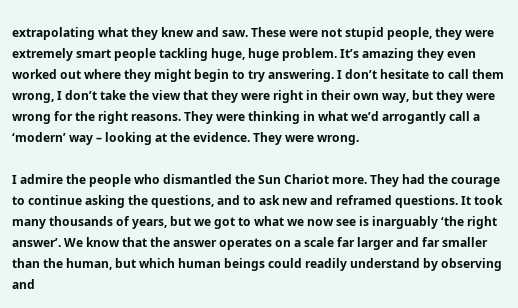extrapolating what they knew and saw. These were not stupid people, they were extremely smart people tackling huge, huge problem. It’s amazing they even worked out where they might begin to try answering. I don’t hesitate to call them wrong, I don’t take the view that they were right in their own way, but they were wrong for the right reasons. They were thinking in what we’d arrogantly call a ‘modern’ way – looking at the evidence. They were wrong.

I admire the people who dismantled the Sun Chariot more. They had the courage to continue asking the questions, and to ask new and reframed questions. It took many thousands of years, but we got to what we now see is inarguably ‘the right answer’. We know that the answer operates on a scale far larger and far smaller than the human, but which human beings could readily understand by observing and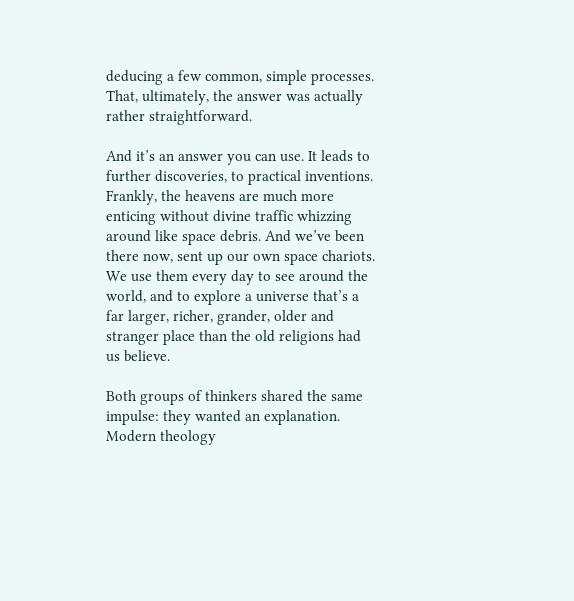deducing a few common, simple processes. That, ultimately, the answer was actually rather straightforward.

And it’s an answer you can use. It leads to further discoveries, to practical inventions. Frankly, the heavens are much more enticing without divine traffic whizzing around like space debris. And we’ve been there now, sent up our own space chariots. We use them every day to see around the world, and to explore a universe that’s a far larger, richer, grander, older and stranger place than the old religions had us believe.

Both groups of thinkers shared the same impulse: they wanted an explanation. Modern theology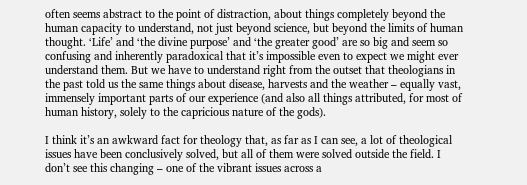often seems abstract to the point of distraction, about things completely beyond the human capacity to understand, not just beyond science, but beyond the limits of human thought. ‘Life’ and ‘the divine purpose’ and ‘the greater good’ are so big and seem so confusing and inherently paradoxical that it’s impossible even to expect we might ever understand them. But we have to understand right from the outset that theologians in the past told us the same things about disease, harvests and the weather – equally vast, immensely important parts of our experience (and also all things attributed, for most of human history, solely to the capricious nature of the gods).

I think it’s an awkward fact for theology that, as far as I can see, a lot of theological issues have been conclusively solved, but all of them were solved outside the field. I don’t see this changing – one of the vibrant issues across a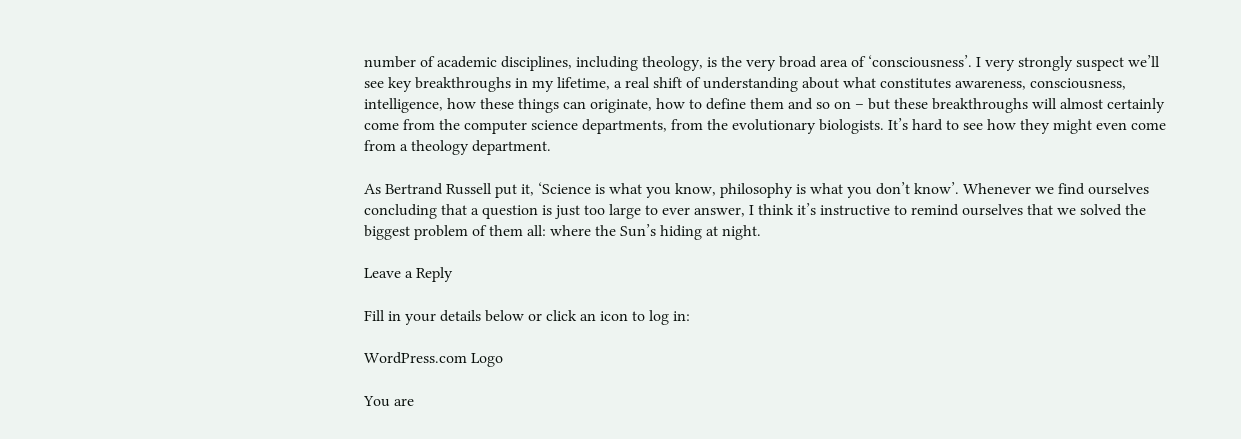number of academic disciplines, including theology, is the very broad area of ‘consciousness’. I very strongly suspect we’ll see key breakthroughs in my lifetime, a real shift of understanding about what constitutes awareness, consciousness, intelligence, how these things can originate, how to define them and so on – but these breakthroughs will almost certainly come from the computer science departments, from the evolutionary biologists. It’s hard to see how they might even come from a theology department.

As Bertrand Russell put it, ‘Science is what you know, philosophy is what you don’t know’. Whenever we find ourselves concluding that a question is just too large to ever answer, I think it’s instructive to remind ourselves that we solved the biggest problem of them all: where the Sun’s hiding at night.

Leave a Reply

Fill in your details below or click an icon to log in:

WordPress.com Logo

You are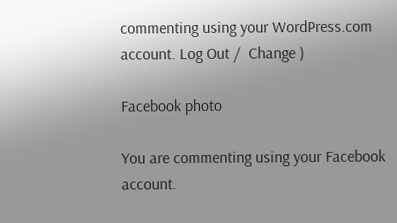commenting using your WordPress.com account. Log Out /  Change )

Facebook photo

You are commenting using your Facebook account.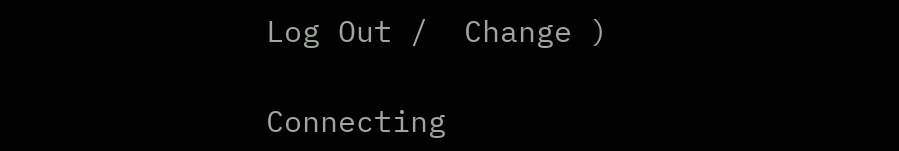Log Out /  Change )

Connecting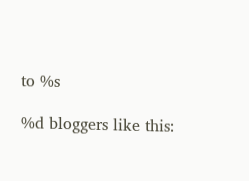to %s

%d bloggers like this: